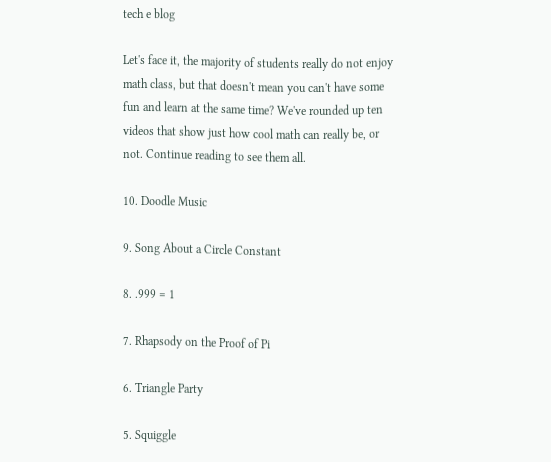tech e blog

Let's face it, the majority of students really do not enjoy math class, but that doesn't mean you can't have some fun and learn at the same time? We've rounded up ten videos that show just how cool math can really be, or not. Continue reading to see them all.

10. Doodle Music

9. Song About a Circle Constant

8. .999 = 1

7. Rhapsody on the Proof of Pi

6. Triangle Party

5. Squiggle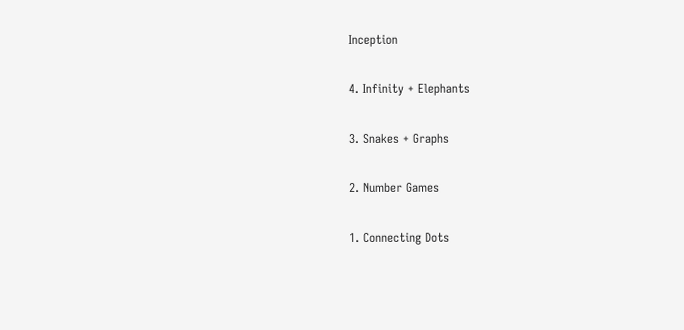Inception

4. Infinity + Elephants

3. Snakes + Graphs

2. Number Games

1. Connecting Dots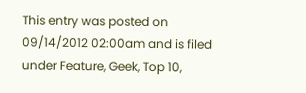This entry was posted on 09/14/2012 02:00am and is filed under Feature, Geek, Top 10,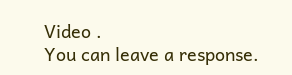Video .
You can leave a response.